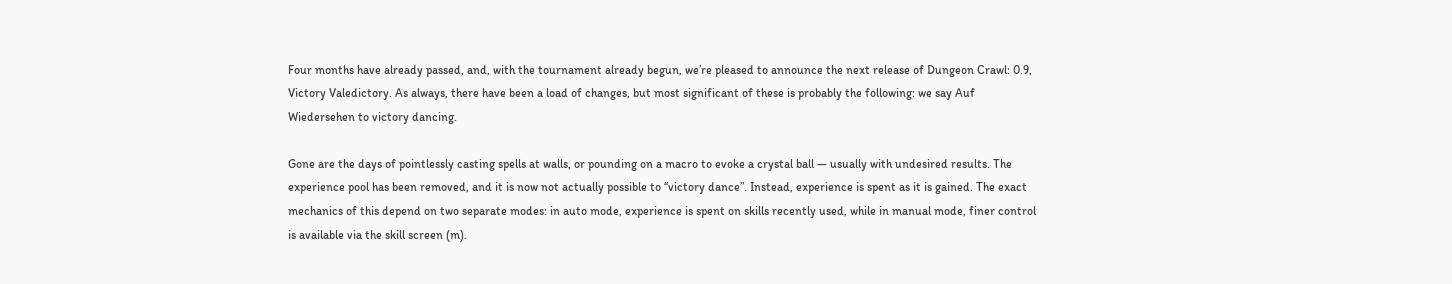Four months have already passed, and, with the tournament already begun, we’re pleased to announce the next release of Dungeon Crawl: 0.9, Victory Valedictory. As always, there have been a load of changes, but most significant of these is probably the following: we say Auf Wiedersehen to victory dancing.

Gone are the days of pointlessly casting spells at walls, or pounding on a macro to evoke a crystal ball — usually with undesired results. The experience pool has been removed, and it is now not actually possible to “victory dance”. Instead, experience is spent as it is gained. The exact mechanics of this depend on two separate modes: in auto mode, experience is spent on skills recently used, while in manual mode, finer control is available via the skill screen (m).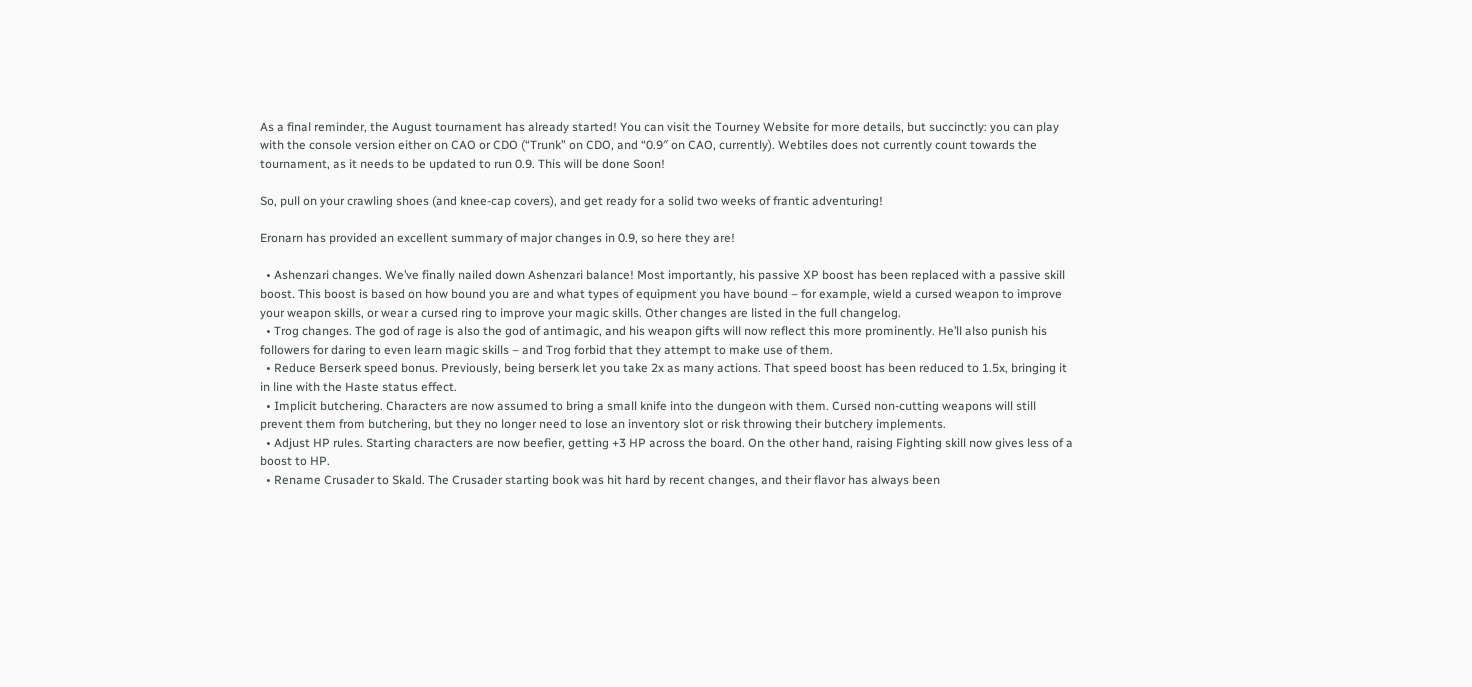As a final reminder, the August tournament has already started! You can visit the Tourney Website for more details, but succinctly: you can play with the console version either on CAO or CDO (“Trunk” on CDO, and “0.9″ on CAO, currently). Webtiles does not currently count towards the tournament, as it needs to be updated to run 0.9. This will be done Soon!

So, pull on your crawling shoes (and knee-cap covers), and get ready for a solid two weeks of frantic adventuring!

Eronarn has provided an excellent summary of major changes in 0.9, so here they are!

  • Ashenzari changes. We’ve finally nailed down Ashenzari balance! Most importantly, his passive XP boost has been replaced with a passive skill boost. This boost is based on how bound you are and what types of equipment you have bound – for example, wield a cursed weapon to improve your weapon skills, or wear a cursed ring to improve your magic skills. Other changes are listed in the full changelog.
  • Trog changes. The god of rage is also the god of antimagic, and his weapon gifts will now reflect this more prominently. He’ll also punish his followers for daring to even learn magic skills – and Trog forbid that they attempt to make use of them.
  • Reduce Berserk speed bonus. Previously, being berserk let you take 2x as many actions. That speed boost has been reduced to 1.5x, bringing it in line with the Haste status effect.
  • Implicit butchering. Characters are now assumed to bring a small knife into the dungeon with them. Cursed non-cutting weapons will still prevent them from butchering, but they no longer need to lose an inventory slot or risk throwing their butchery implements.
  • Adjust HP rules. Starting characters are now beefier, getting +3 HP across the board. On the other hand, raising Fighting skill now gives less of a boost to HP.
  • Rename Crusader to Skald. The Crusader starting book was hit hard by recent changes, and their flavor has always been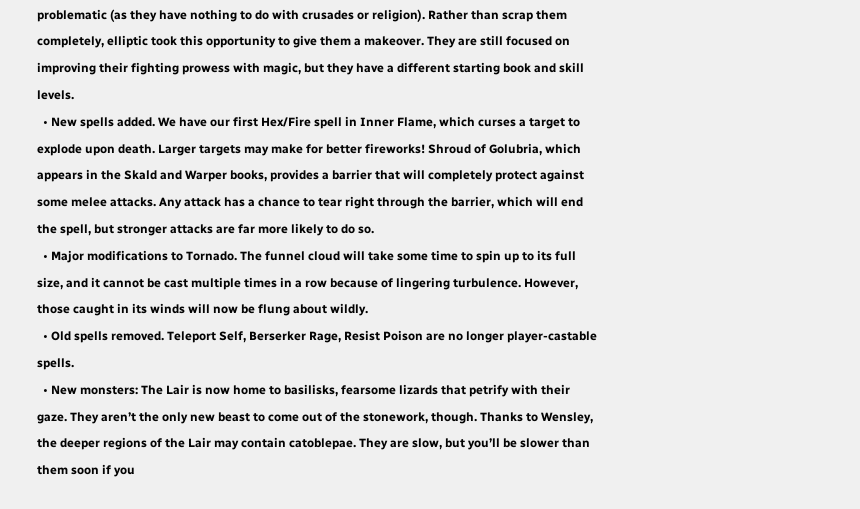problematic (as they have nothing to do with crusades or religion). Rather than scrap them completely, elliptic took this opportunity to give them a makeover. They are still focused on improving their fighting prowess with magic, but they have a different starting book and skill levels.
  • New spells added. We have our first Hex/Fire spell in Inner Flame, which curses a target to explode upon death. Larger targets may make for better fireworks! Shroud of Golubria, which appears in the Skald and Warper books, provides a barrier that will completely protect against some melee attacks. Any attack has a chance to tear right through the barrier, which will end the spell, but stronger attacks are far more likely to do so.
  • Major modifications to Tornado. The funnel cloud will take some time to spin up to its full size, and it cannot be cast multiple times in a row because of lingering turbulence. However, those caught in its winds will now be flung about wildly.
  • Old spells removed. Teleport Self, Berserker Rage, Resist Poison are no longer player-castable spells.
  • New monsters: The Lair is now home to basilisks, fearsome lizards that petrify with their gaze. They aren’t the only new beast to come out of the stonework, though. Thanks to Wensley, the deeper regions of the Lair may contain catoblepae. They are slow, but you’ll be slower than them soon if you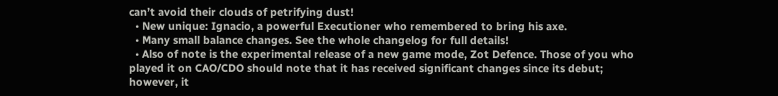can’t avoid their clouds of petrifying dust!
  • New unique: Ignacio, a powerful Executioner who remembered to bring his axe.
  • Many small balance changes. See the whole changelog for full details!
  • Also of note is the experimental release of a new game mode, Zot Defence. Those of you who played it on CAO/CDO should note that it has received significant changes since its debut; however, it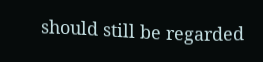should still be regarded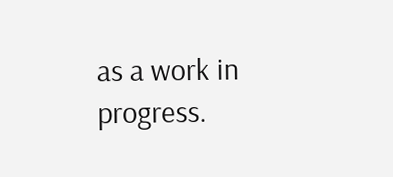as a work in progress.